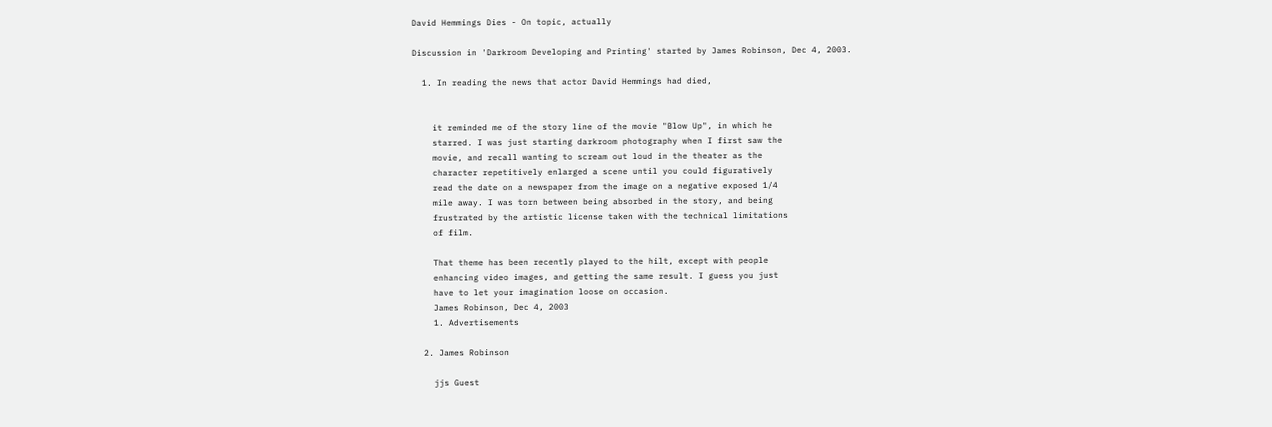David Hemmings Dies - On topic, actually

Discussion in 'Darkroom Developing and Printing' started by James Robinson, Dec 4, 2003.

  1. In reading the news that actor David Hemmings had died,


    it reminded me of the story line of the movie "Blow Up", in which he
    starred. I was just starting darkroom photography when I first saw the
    movie, and recall wanting to scream out loud in the theater as the
    character repetitively enlarged a scene until you could figuratively
    read the date on a newspaper from the image on a negative exposed 1/4
    mile away. I was torn between being absorbed in the story, and being
    frustrated by the artistic license taken with the technical limitations
    of film.

    That theme has been recently played to the hilt, except with people
    enhancing video images, and getting the same result. I guess you just
    have to let your imagination loose on occasion.
    James Robinson, Dec 4, 2003
    1. Advertisements

  2. James Robinson

    jjs Guest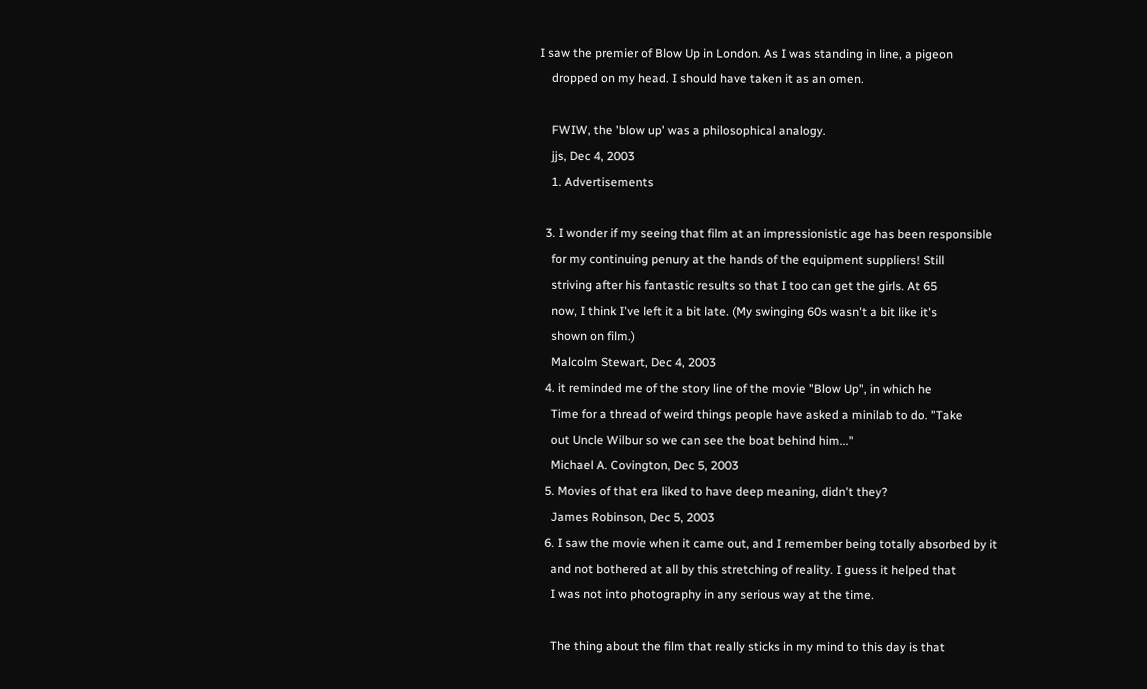I saw the premier of Blow Up in London. As I was standing in line, a pigeon
    dropped on my head. I should have taken it as an omen.

    FWIW, the 'blow up' was a philosophical analogy.
    jjs, Dec 4, 2003
    1. Advertisements

  3. I wonder if my seeing that film at an impressionistic age has been responsible
    for my continuing penury at the hands of the equipment suppliers! Still
    striving after his fantastic results so that I too can get the girls. At 65
    now, I think I've left it a bit late. (My swinging 60s wasn't a bit like it's
    shown on film.)
    Malcolm Stewart, Dec 4, 2003
  4. it reminded me of the story line of the movie "Blow Up", in which he
    Time for a thread of weird things people have asked a minilab to do. "Take
    out Uncle Wilbur so we can see the boat behind him..."
    Michael A. Covington, Dec 5, 2003
  5. Movies of that era liked to have deep meaning, didn't they?
    James Robinson, Dec 5, 2003
  6. I saw the movie when it came out, and I remember being totally absorbed by it
    and not bothered at all by this stretching of reality. I guess it helped that
    I was not into photography in any serious way at the time.

    The thing about the film that really sticks in my mind to this day is that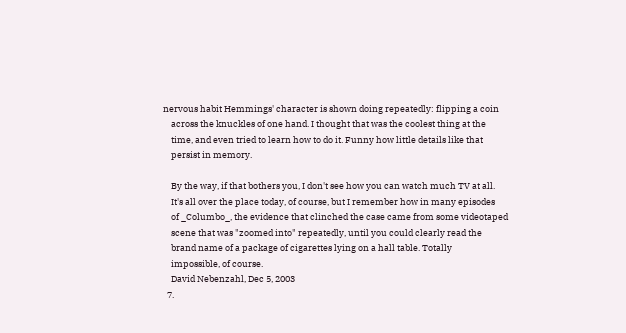nervous habit Hemmings' character is shown doing repeatedly: flipping a coin
    across the knuckles of one hand. I thought that was the coolest thing at the
    time, and even tried to learn how to do it. Funny how little details like that
    persist in memory.

    By the way, if that bothers you, I don't see how you can watch much TV at all.
    It's all over the place today, of course, but I remember how in many episodes
    of _Columbo_, the evidence that clinched the case came from some videotaped
    scene that was "zoomed into" repeatedly, until you could clearly read the
    brand name of a package of cigarettes lying on a hall table. Totally
    impossible, of course.
    David Nebenzahl, Dec 5, 2003
  7.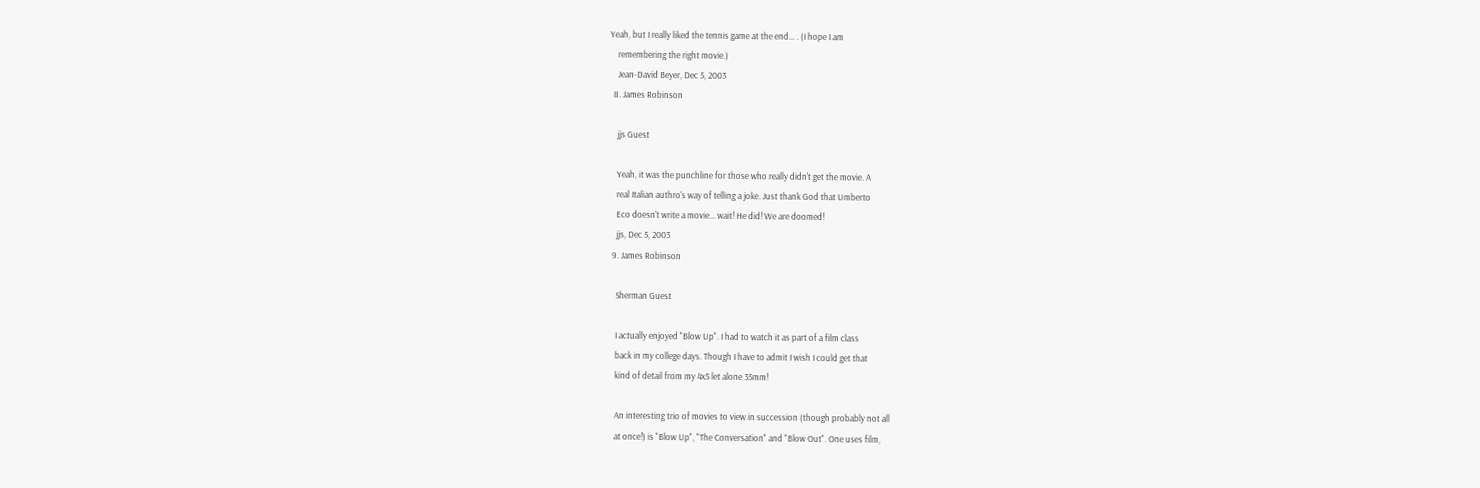Yeah, but I really liked the tennis game at the end... . (I hope I am
    remembering the right movie.)
    Jean-David Beyer, Dec 5, 2003
  8. James Robinson

    jjs Guest

    Yeah, it was the punchline for those who really didn't get the movie. A
    real Italian authro's way of telling a joke. Just thank God that Umberto
    Eco doesn't write a movie... wait! He did! We are doomed!
    jjs, Dec 5, 2003
  9. James Robinson

    Sherman Guest

    I actually enjoyed "Blow Up". I had to watch it as part of a film class
    back in my college days. Though I have to admit I wish I could get that
    kind of detail from my 4x5 let alone 35mm!

    An interesting trio of movies to view in succession (though probably not all
    at once!) is "Blow Up", "The Conversation" and "Blow Out". One uses film,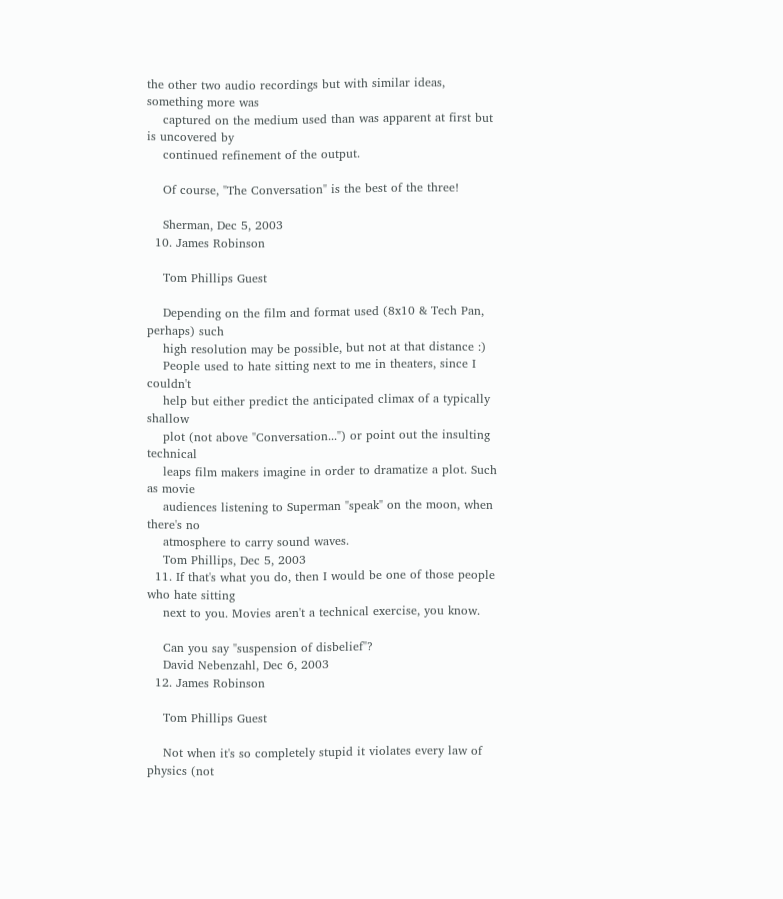the other two audio recordings but with similar ideas, something more was
    captured on the medium used than was apparent at first but is uncovered by
    continued refinement of the output.

    Of course, "The Conversation" is the best of the three!

    Sherman, Dec 5, 2003
  10. James Robinson

    Tom Phillips Guest

    Depending on the film and format used (8x10 & Tech Pan, perhaps) such
    high resolution may be possible, but not at that distance :)
    People used to hate sitting next to me in theaters, since I couldn't
    help but either predict the anticipated climax of a typically shallow
    plot (not above "Conversation...") or point out the insulting technical
    leaps film makers imagine in order to dramatize a plot. Such as movie
    audiences listening to Superman "speak" on the moon, when there's no
    atmosphere to carry sound waves.
    Tom Phillips, Dec 5, 2003
  11. If that's what you do, then I would be one of those people who hate sitting
    next to you. Movies aren't a technical exercise, you know.

    Can you say "suspension of disbelief"?
    David Nebenzahl, Dec 6, 2003
  12. James Robinson

    Tom Phillips Guest

    Not when it's so completely stupid it violates every law of physics (not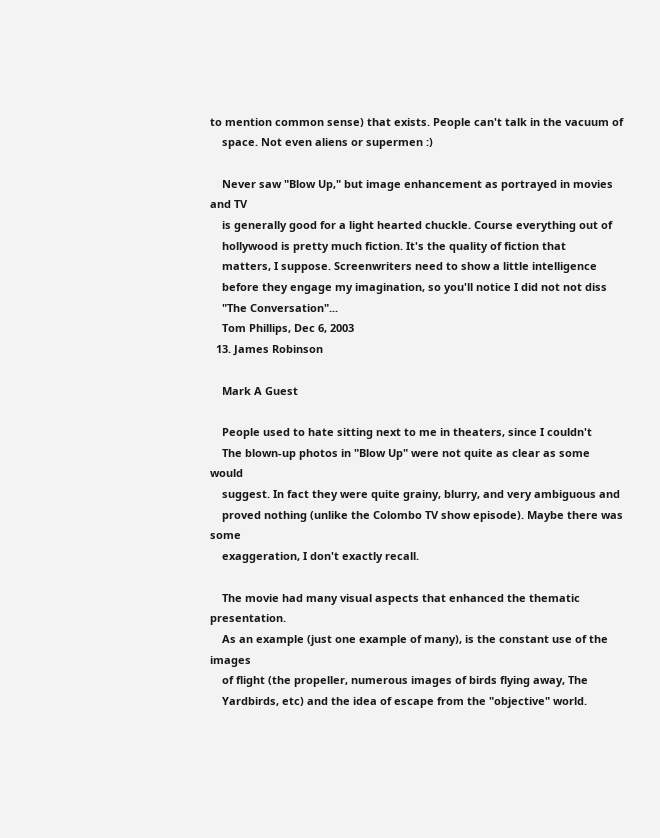to mention common sense) that exists. People can't talk in the vacuum of
    space. Not even aliens or supermen :)

    Never saw "Blow Up," but image enhancement as portrayed in movies and TV
    is generally good for a light hearted chuckle. Course everything out of
    hollywood is pretty much fiction. It's the quality of fiction that
    matters, I suppose. Screenwriters need to show a little intelligence
    before they engage my imagination, so you'll notice I did not not diss
    "The Conversation"...
    Tom Phillips, Dec 6, 2003
  13. James Robinson

    Mark A Guest

    People used to hate sitting next to me in theaters, since I couldn't
    The blown-up photos in "Blow Up" were not quite as clear as some would
    suggest. In fact they were quite grainy, blurry, and very ambiguous and
    proved nothing (unlike the Colombo TV show episode). Maybe there was some
    exaggeration, I don't exactly recall.

    The movie had many visual aspects that enhanced the thematic presentation.
    As an example (just one example of many), is the constant use of the images
    of flight (the propeller, numerous images of birds flying away, The
    Yardbirds, etc) and the idea of escape from the "objective" world.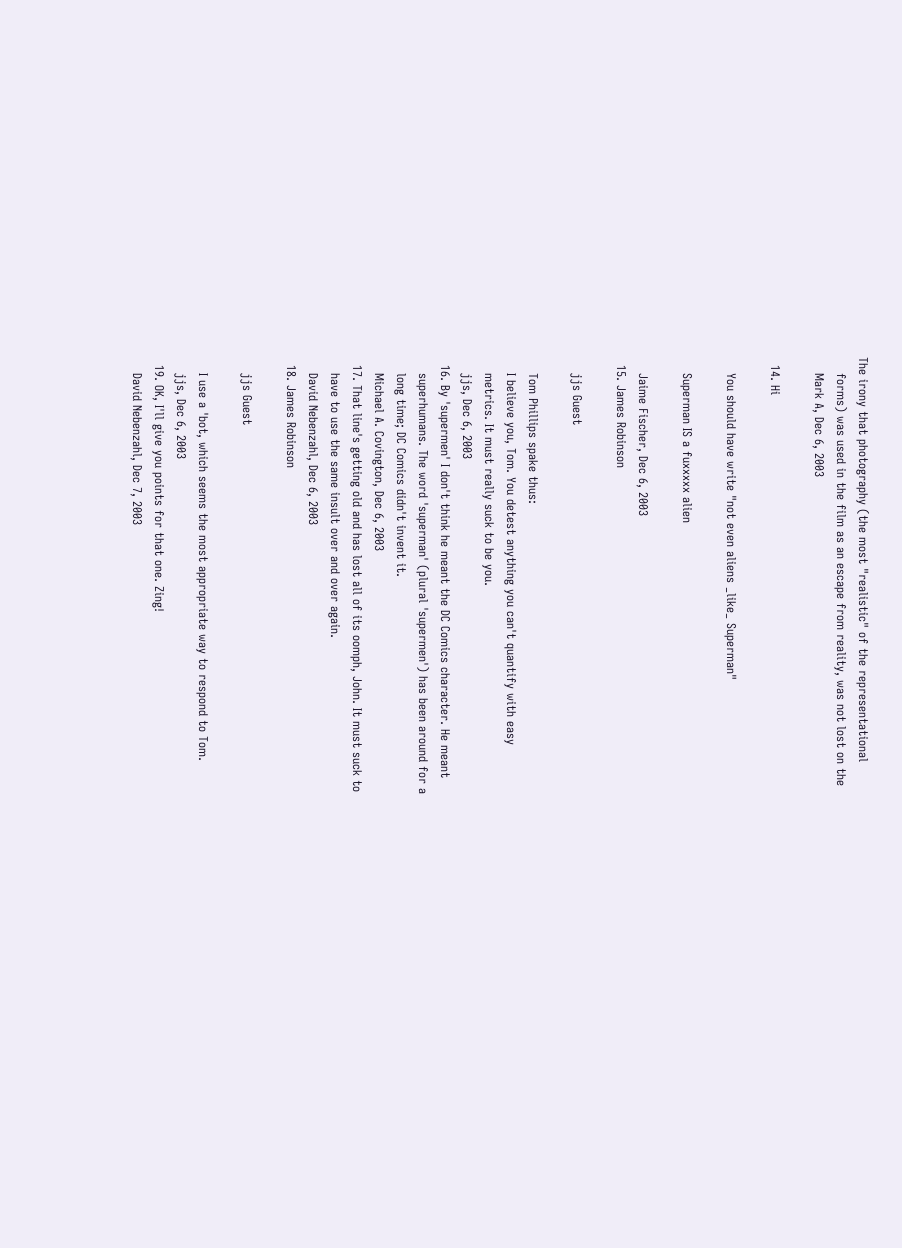The irony that photography (the most "realistic" of the representational
    forms) was used in the film as an escape from reality, was not lost on the
    Mark A, Dec 6, 2003

  14. Hi

    You should have write "not even aliens _like_ Superman"

    Superman IS a fuxxxxx alien

    Jaime Fischer, Dec 6, 2003
  15. James Robinson

    jjs Guest

    Tom Phillips spake thus:
    I believe you, Tom. You detest anything you can't quantify with easy
    metrics. It must really suck to be you.
    jjs, Dec 6, 2003
  16. By 'supermen' I don't think he meant the DC Comics character. He meant
    superhumans. The word 'superman' (plural 'supermen') has been around for a
    long time; DC Comics didn't invent it.
    Michael A. Covington, Dec 6, 2003
  17. That line's getting old and has lost all of its oomph, John. It must suck to
    have to use the same insult over and over again.
    David Nebenzahl, Dec 6, 2003
  18. James Robinson

    jjs Guest

    I use a 'bot, which seems the most appropriate way to respond to Tom.
    jjs, Dec 6, 2003
  19. OK, I'll give you points for that one. Zing!
    David Nebenzahl, Dec 7, 2003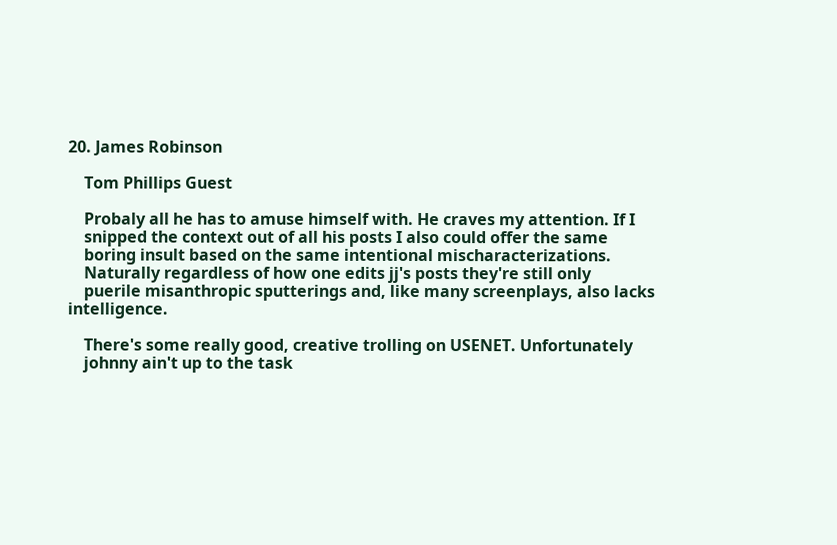20. James Robinson

    Tom Phillips Guest

    Probaly all he has to amuse himself with. He craves my attention. If I
    snipped the context out of all his posts I also could offer the same
    boring insult based on the same intentional mischaracterizations.
    Naturally regardless of how one edits jj's posts they're still only
    puerile misanthropic sputterings and, like many screenplays, also lacks intelligence.

    There's some really good, creative trolling on USENET. Unfortunately
    johnny ain't up to the task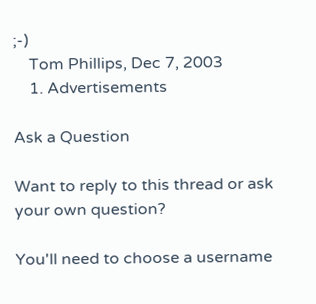;-)
    Tom Phillips, Dec 7, 2003
    1. Advertisements

Ask a Question

Want to reply to this thread or ask your own question?

You'll need to choose a username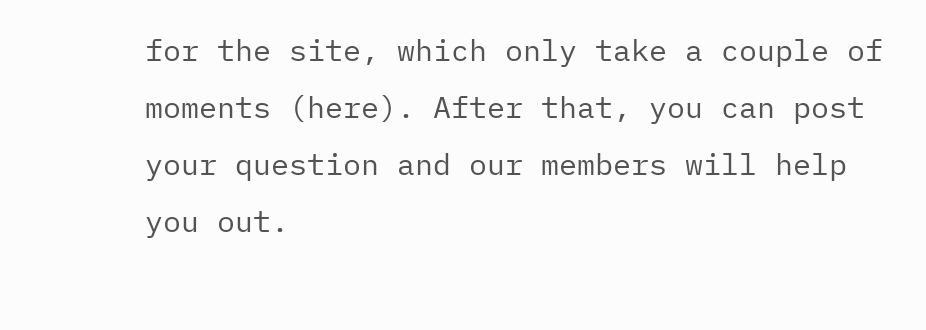for the site, which only take a couple of moments (here). After that, you can post your question and our members will help you out.